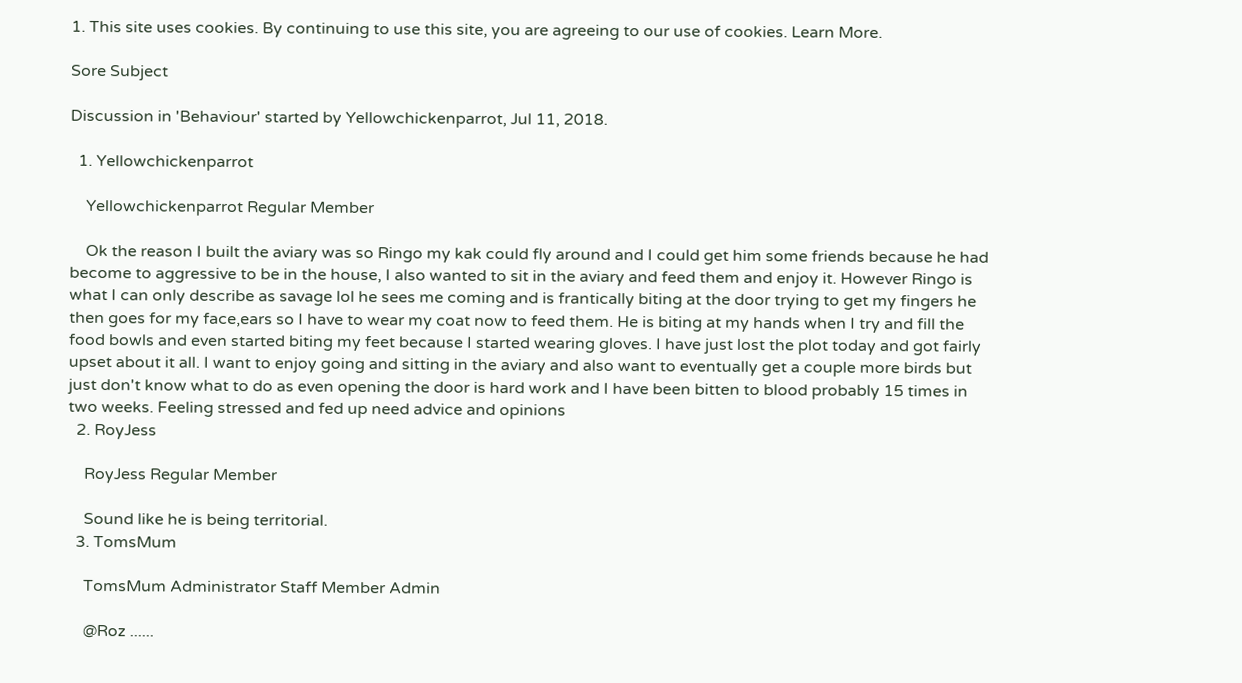1. This site uses cookies. By continuing to use this site, you are agreeing to our use of cookies. Learn More.

Sore Subject

Discussion in 'Behaviour' started by Yellowchickenparrot, Jul 11, 2018.

  1. Yellowchickenparrot

    Yellowchickenparrot Regular Member

    Ok the reason I built the aviary was so Ringo my kak could fly around and I could get him some friends because he had become to aggressive to be in the house, I also wanted to sit in the aviary and feed them and enjoy it. However Ringo is what I can only describe as savage lol he sees me coming and is frantically biting at the door trying to get my fingers he then goes for my face,ears so I have to wear my coat now to feed them. He is biting at my hands when I try and fill the food bowls and even started biting my feet because I started wearing gloves. I have just lost the plot today and got fairly upset about it all. I want to enjoy going and sitting in the aviary and also want to eventually get a couple more birds but just don't know what to do as even opening the door is hard work and I have been bitten to blood probably 15 times in two weeks. Feeling stressed and fed up need advice and opinions
  2. RoyJess

    RoyJess Regular Member

    Sound like he is being territorial.
  3. TomsMum

    TomsMum Administrator Staff Member Admin

    @Roz ......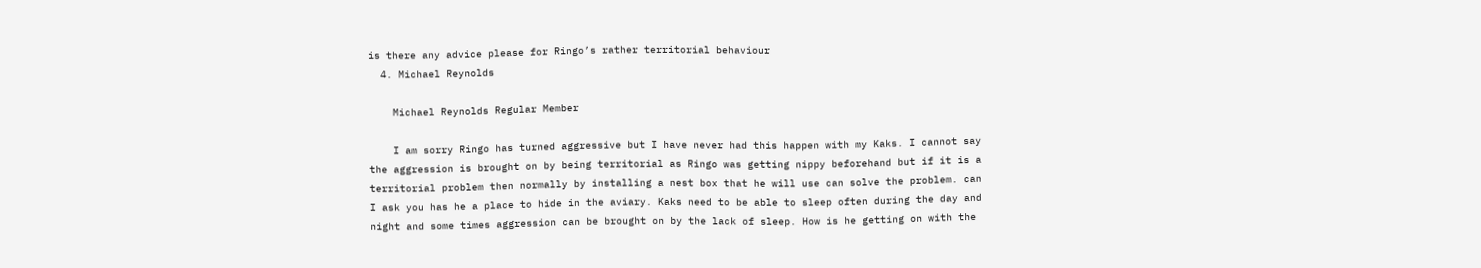is there any advice please for Ringo’s rather territorial behaviour
  4. Michael Reynolds

    Michael Reynolds Regular Member

    I am sorry Ringo has turned aggressive but I have never had this happen with my Kaks. I cannot say the aggression is brought on by being territorial as Ringo was getting nippy beforehand but if it is a territorial problem then normally by installing a nest box that he will use can solve the problem. can I ask you has he a place to hide in the aviary. Kaks need to be able to sleep often during the day and night and some times aggression can be brought on by the lack of sleep. How is he getting on with the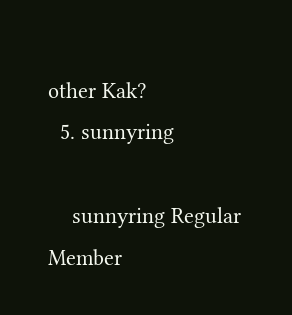other Kak?
  5. sunnyring

    sunnyring Regular Member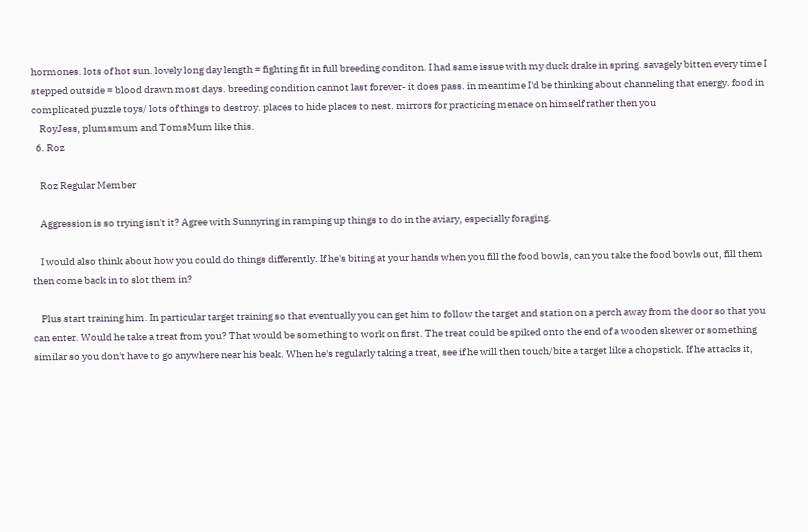hormones. lots of hot sun. lovely long day length = fighting fit in full breeding conditon. I had same issue with my duck drake in spring. savagely bitten every time I stepped outside = blood drawn most days. breeding condition cannot last forever- it does pass. in meantime I'd be thinking about channeling that energy. food in complicated puzzle toys/ lots of things to destroy. places to hide places to nest. mirrors for practicing menace on himself rather then you
    RoyJess, plumsmum and TomsMum like this.
  6. Roz

    Roz Regular Member

    Aggression is so trying isn't it? Agree with Sunnyring in ramping up things to do in the aviary, especially foraging.

    I would also think about how you could do things differently. If he's biting at your hands when you fill the food bowls, can you take the food bowls out, fill them then come back in to slot them in?

    Plus start training him. In particular target training so that eventually you can get him to follow the target and station on a perch away from the door so that you can enter. Would he take a treat from you? That would be something to work on first. The treat could be spiked onto the end of a wooden skewer or something similar so you don't have to go anywhere near his beak. When he's regularly taking a treat, see if he will then touch/bite a target like a chopstick. If he attacks it,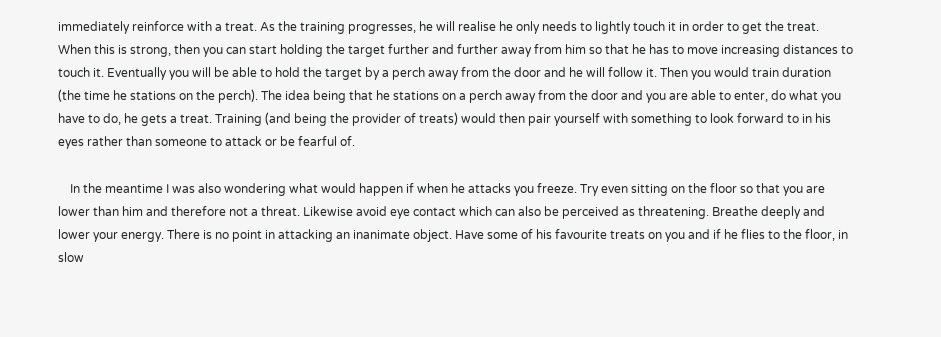immediately reinforce with a treat. As the training progresses, he will realise he only needs to lightly touch it in order to get the treat. When this is strong, then you can start holding the target further and further away from him so that he has to move increasing distances to touch it. Eventually you will be able to hold the target by a perch away from the door and he will follow it. Then you would train duration (the time he stations on the perch). The idea being that he stations on a perch away from the door and you are able to enter, do what you have to do, he gets a treat. Training (and being the provider of treats) would then pair yourself with something to look forward to in his eyes rather than someone to attack or be fearful of.

    In the meantime I was also wondering what would happen if when he attacks you freeze. Try even sitting on the floor so that you are lower than him and therefore not a threat. Likewise avoid eye contact which can also be perceived as threatening. Breathe deeply and lower your energy. There is no point in attacking an inanimate object. Have some of his favourite treats on you and if he flies to the floor, in slow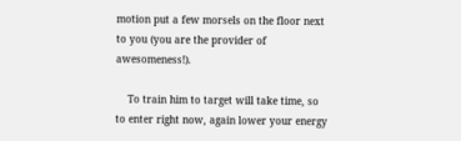motion put a few morsels on the floor next to you (you are the provider of awesomeness!).

    To train him to target will take time, so to enter right now, again lower your energy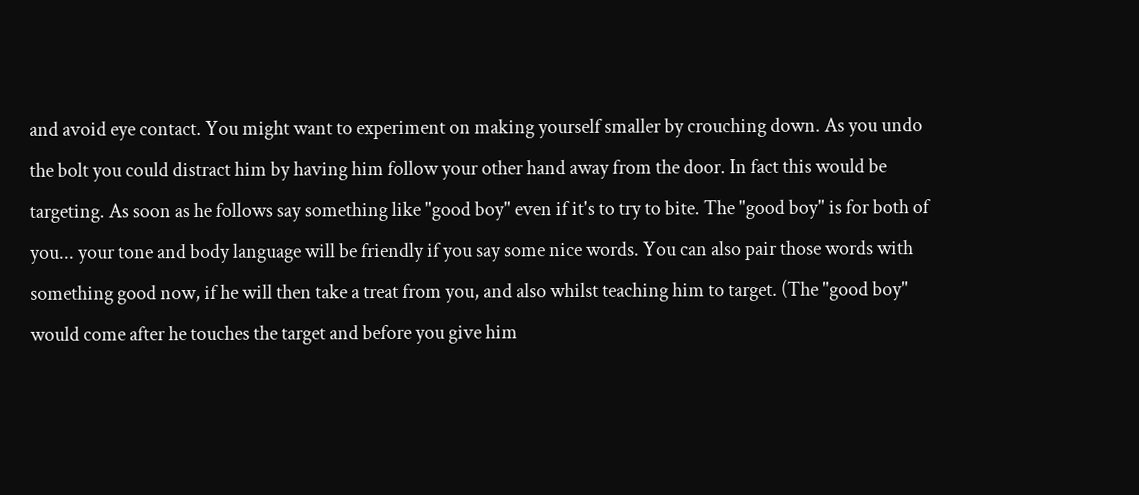and avoid eye contact. You might want to experiment on making yourself smaller by crouching down. As you undo the bolt you could distract him by having him follow your other hand away from the door. In fact this would be targeting. As soon as he follows say something like "good boy" even if it's to try to bite. The "good boy" is for both of you... your tone and body language will be friendly if you say some nice words. You can also pair those words with something good now, if he will then take a treat from you, and also whilst teaching him to target. (The "good boy" would come after he touches the target and before you give him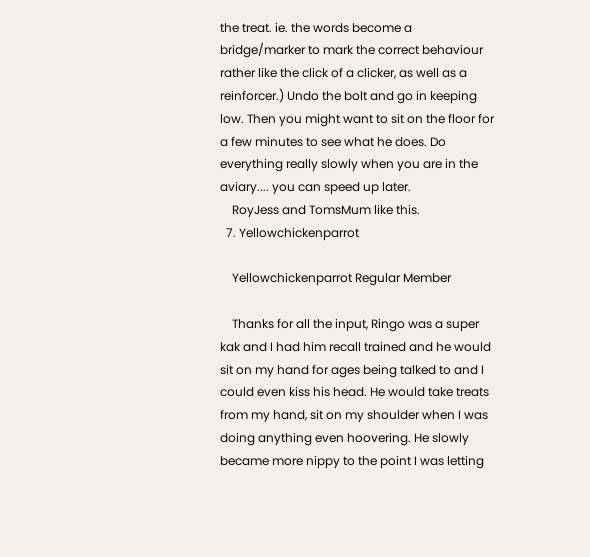the treat. ie. the words become a bridge/marker to mark the correct behaviour rather like the click of a clicker, as well as a reinforcer.) Undo the bolt and go in keeping low. Then you might want to sit on the floor for a few minutes to see what he does. Do everything really slowly when you are in the aviary.... you can speed up later.
    RoyJess and TomsMum like this.
  7. Yellowchickenparrot

    Yellowchickenparrot Regular Member

    Thanks for all the input, Ringo was a super kak and I had him recall trained and he would sit on my hand for ages being talked to and I could even kiss his head. He would take treats from my hand, sit on my shoulder when I was doing anything even hoovering. He slowly became more nippy to the point I was letting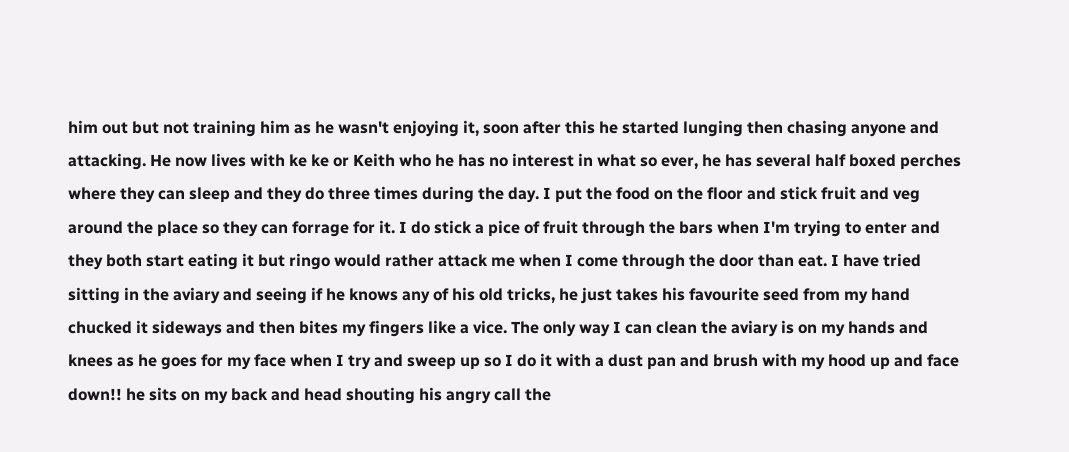him out but not training him as he wasn't enjoying it, soon after this he started lunging then chasing anyone and attacking. He now lives with ke ke or Keith who he has no interest in what so ever, he has several half boxed perches where they can sleep and they do three times during the day. I put the food on the floor and stick fruit and veg around the place so they can forrage for it. I do stick a pice of fruit through the bars when I'm trying to enter and they both start eating it but ringo would rather attack me when I come through the door than eat. I have tried sitting in the aviary and seeing if he knows any of his old tricks, he just takes his favourite seed from my hand chucked it sideways and then bites my fingers like a vice. The only way I can clean the aviary is on my hands and knees as he goes for my face when I try and sweep up so I do it with a dust pan and brush with my hood up and face down!! he sits on my back and head shouting his angry call the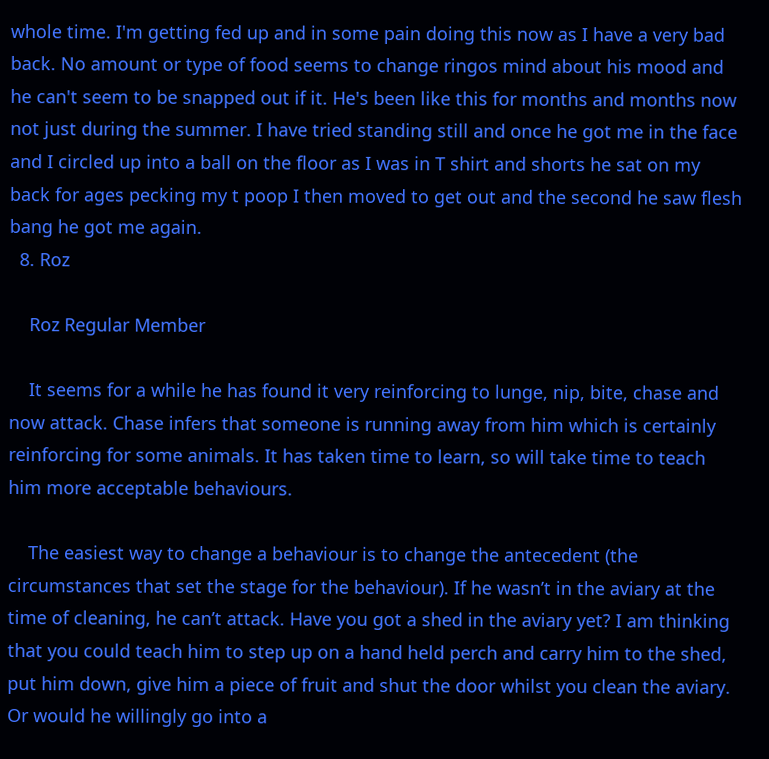whole time. I'm getting fed up and in some pain doing this now as I have a very bad back. No amount or type of food seems to change ringos mind about his mood and he can't seem to be snapped out if it. He's been like this for months and months now not just during the summer. I have tried standing still and once he got me in the face and I circled up into a ball on the floor as I was in T shirt and shorts he sat on my back for ages pecking my t poop I then moved to get out and the second he saw flesh bang he got me again.
  8. Roz

    Roz Regular Member

    It seems for a while he has found it very reinforcing to lunge, nip, bite, chase and now attack. Chase infers that someone is running away from him which is certainly reinforcing for some animals. It has taken time to learn, so will take time to teach him more acceptable behaviours.

    The easiest way to change a behaviour is to change the antecedent (the circumstances that set the stage for the behaviour). If he wasn’t in the aviary at the time of cleaning, he can’t attack. Have you got a shed in the aviary yet? I am thinking that you could teach him to step up on a hand held perch and carry him to the shed, put him down, give him a piece of fruit and shut the door whilst you clean the aviary. Or would he willingly go into a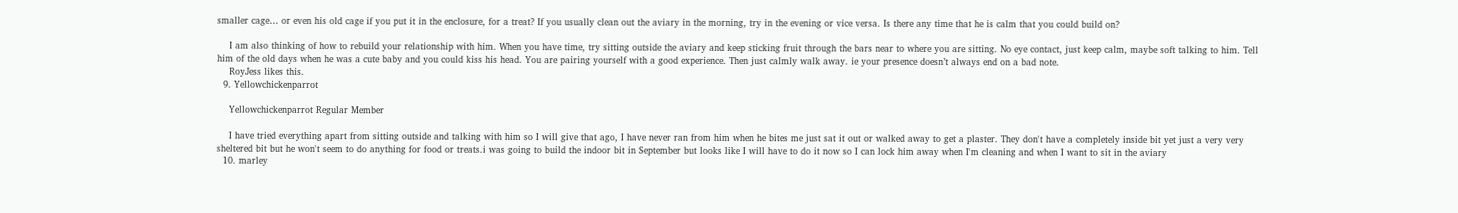smaller cage… or even his old cage if you put it in the enclosure, for a treat? If you usually clean out the aviary in the morning, try in the evening or vice versa. Is there any time that he is calm that you could build on?

    I am also thinking of how to rebuild your relationship with him. When you have time, try sitting outside the aviary and keep sticking fruit through the bars near to where you are sitting. No eye contact, just keep calm, maybe soft talking to him. Tell him of the old days when he was a cute baby and you could kiss his head. You are pairing yourself with a good experience. Then just calmly walk away. ie your presence doesn’t always end on a bad note.
    RoyJess likes this.
  9. Yellowchickenparrot

    Yellowchickenparrot Regular Member

    I have tried everything apart from sitting outside and talking with him so I will give that ago, I have never ran from him when he bites me just sat it out or walked away to get a plaster. They don't have a completely inside bit yet just a very very sheltered bit but he won't seem to do anything for food or treats.i was going to build the indoor bit in September but looks like I will have to do it now so I can lock him away when I'm cleaning and when I want to sit in the aviary
  10. marley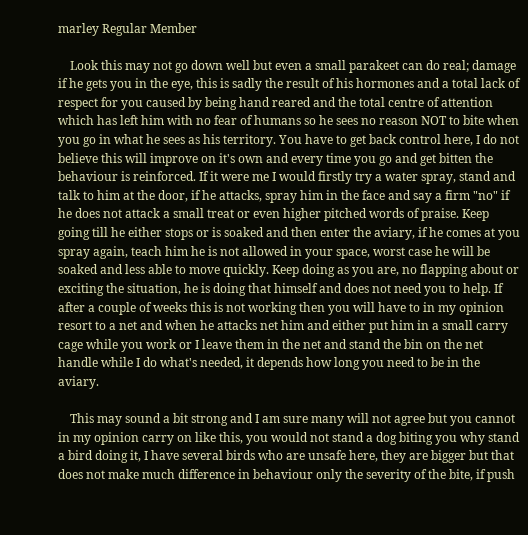marley Regular Member

    Look this may not go down well but even a small parakeet can do real; damage if he gets you in the eye, this is sadly the result of his hormones and a total lack of respect for you caused by being hand reared and the total centre of attention which has left him with no fear of humans so he sees no reason NOT to bite when you go in what he sees as his territory. You have to get back control here, I do not believe this will improve on it's own and every time you go and get bitten the behaviour is reinforced. If it were me I would firstly try a water spray, stand and talk to him at the door, if he attacks, spray him in the face and say a firm "no" if he does not attack a small treat or even higher pitched words of praise. Keep going till he either stops or is soaked and then enter the aviary, if he comes at you spray again, teach him he is not allowed in your space, worst case he will be soaked and less able to move quickly. Keep doing as you are, no flapping about or exciting the situation, he is doing that himself and does not need you to help. If after a couple of weeks this is not working then you will have to in my opinion resort to a net and when he attacks net him and either put him in a small carry cage while you work or I leave them in the net and stand the bin on the net handle while I do what's needed, it depends how long you need to be in the aviary.

    This may sound a bit strong and I am sure many will not agree but you cannot in my opinion carry on like this, you would not stand a dog biting you why stand a bird doing it, I have several birds who are unsafe here, they are bigger but that does not make much difference in behaviour only the severity of the bite, if push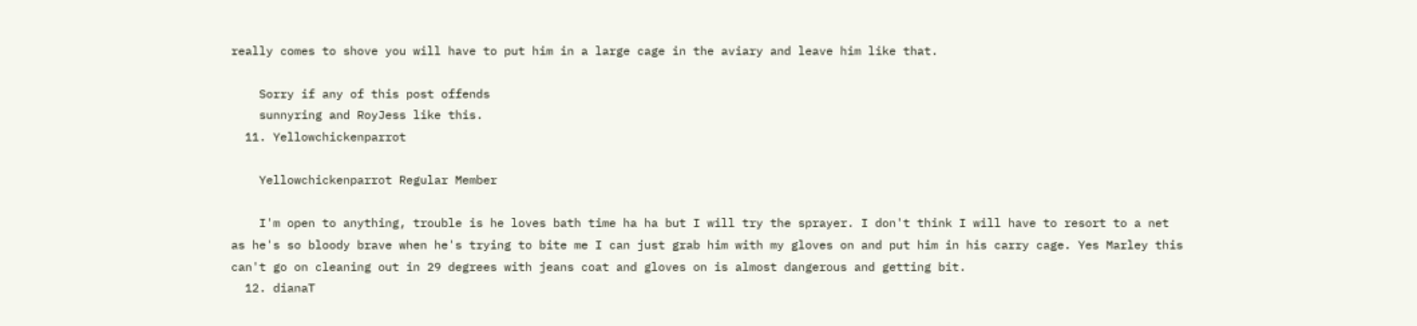really comes to shove you will have to put him in a large cage in the aviary and leave him like that.

    Sorry if any of this post offends
    sunnyring and RoyJess like this.
  11. Yellowchickenparrot

    Yellowchickenparrot Regular Member

    I'm open to anything, trouble is he loves bath time ha ha but I will try the sprayer. I don't think I will have to resort to a net as he's so bloody brave when he's trying to bite me I can just grab him with my gloves on and put him in his carry cage. Yes Marley this can't go on cleaning out in 29 degrees with jeans coat and gloves on is almost dangerous and getting bit.
  12. dianaT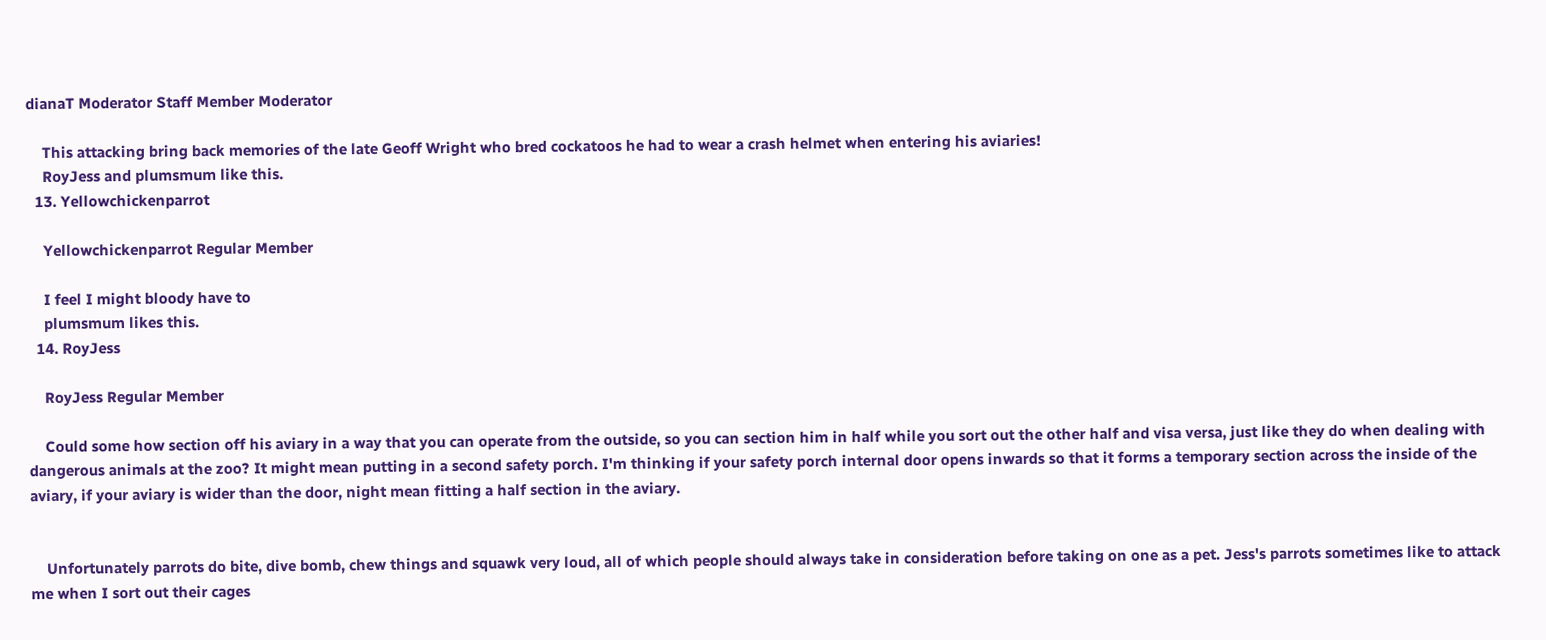dianaT Moderator Staff Member Moderator

    This attacking bring back memories of the late Geoff Wright who bred cockatoos he had to wear a crash helmet when entering his aviaries!
    RoyJess and plumsmum like this.
  13. Yellowchickenparrot

    Yellowchickenparrot Regular Member

    I feel I might bloody have to
    plumsmum likes this.
  14. RoyJess

    RoyJess Regular Member

    Could some how section off his aviary in a way that you can operate from the outside, so you can section him in half while you sort out the other half and visa versa, just like they do when dealing with dangerous animals at the zoo? It might mean putting in a second safety porch. I'm thinking if your safety porch internal door opens inwards so that it forms a temporary section across the inside of the aviary, if your aviary is wider than the door, night mean fitting a half section in the aviary.


    Unfortunately parrots do bite, dive bomb, chew things and squawk very loud, all of which people should always take in consideration before taking on one as a pet. Jess's parrots sometimes like to attack me when I sort out their cages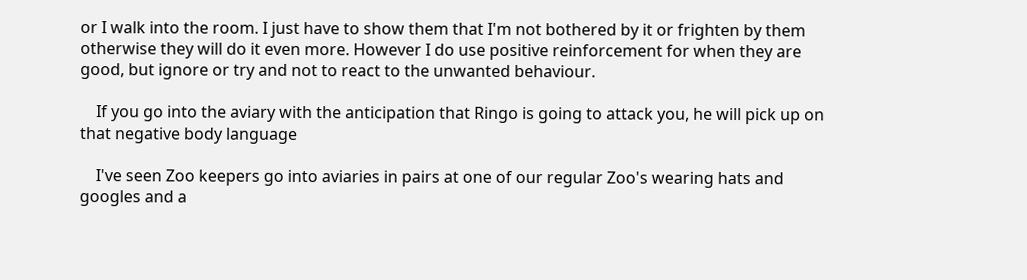or I walk into the room. I just have to show them that I'm not bothered by it or frighten by them otherwise they will do it even more. However I do use positive reinforcement for when they are good, but ignore or try and not to react to the unwanted behaviour.

    If you go into the aviary with the anticipation that Ringo is going to attack you, he will pick up on that negative body language

    I've seen Zoo keepers go into aviaries in pairs at one of our regular Zoo's wearing hats and googles and a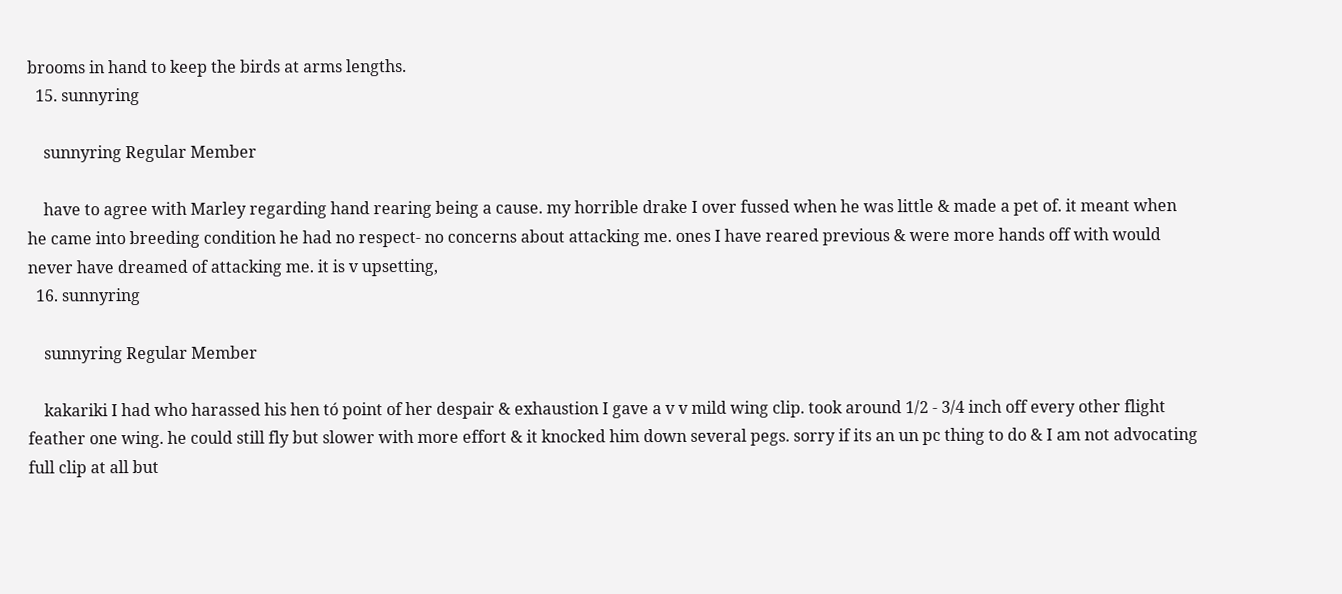brooms in hand to keep the birds at arms lengths.
  15. sunnyring

    sunnyring Regular Member

    have to agree with Marley regarding hand rearing being a cause. my horrible drake I over fussed when he was little & made a pet of. it meant when he came into breeding condition he had no respect- no concerns about attacking me. ones I have reared previous & were more hands off with would never have dreamed of attacking me. it is v upsetting,
  16. sunnyring

    sunnyring Regular Member

    kakariki I had who harassed his hen tó point of her despair & exhaustion I gave a v v mild wing clip. took around 1/2 - 3/4 inch off every other flight feather one wing. he could still fly but slower with more effort & it knocked him down several pegs. sorry if its an un pc thing to do & I am not advocating full clip at all but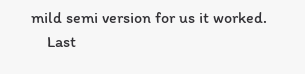mild semi version for us it worked.
    Last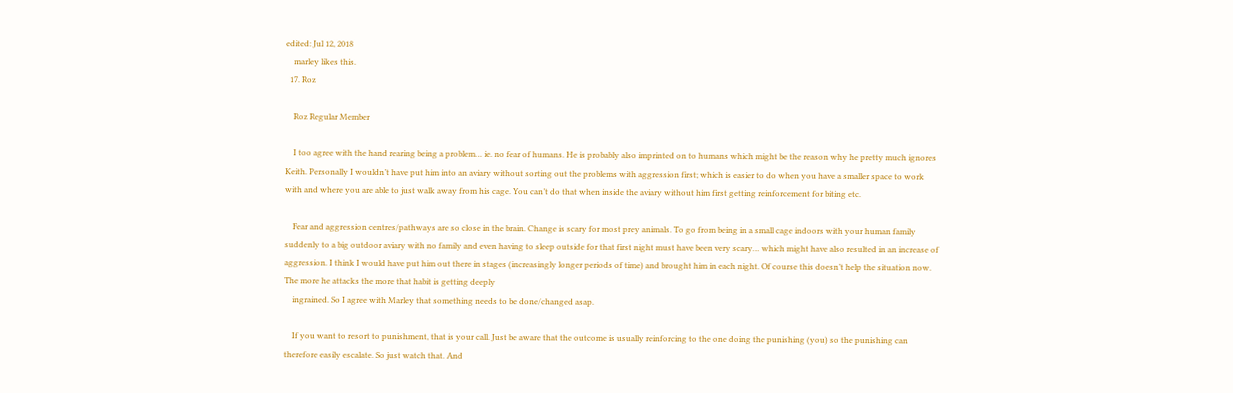edited: Jul 12, 2018
    marley likes this.
  17. Roz

    Roz Regular Member

    I too agree with the hand rearing being a problem… ie. no fear of humans. He is probably also imprinted on to humans which might be the reason why he pretty much ignores Keith. Personally I wouldn’t have put him into an aviary without sorting out the problems with aggression first; which is easier to do when you have a smaller space to work with and where you are able to just walk away from his cage. You can’t do that when inside the aviary without him first getting reinforcement for biting etc.

    Fear and aggression centres/pathways are so close in the brain. Change is scary for most prey animals. To go from being in a small cage indoors with your human family suddenly to a big outdoor aviary with no family and even having to sleep outside for that first night must have been very scary… which might have also resulted in an increase of aggression. I think I would have put him out there in stages (increasingly longer periods of time) and brought him in each night. Of course this doesn’t help the situation now. The more he attacks the more that habit is getting deeply
    ingrained. So I agree with Marley that something needs to be done/changed asap.

    If you want to resort to punishment, that is your call. Just be aware that the outcome is usually reinforcing to the one doing the punishing (you) so the punishing can therefore easily escalate. So just watch that. And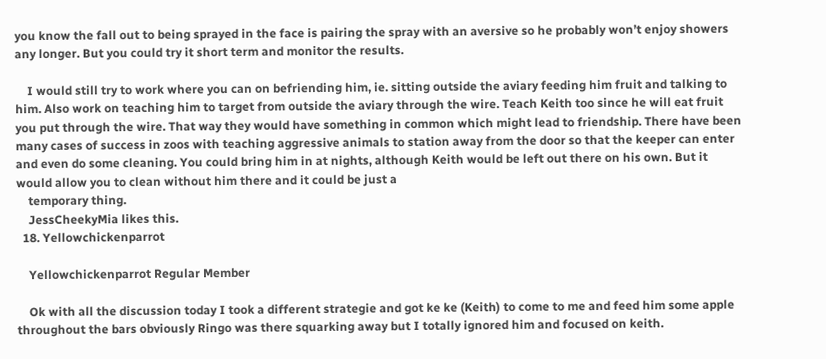you know the fall out to being sprayed in the face is pairing the spray with an aversive so he probably won’t enjoy showers any longer. But you could try it short term and monitor the results.

    I would still try to work where you can on befriending him, ie. sitting outside the aviary feeding him fruit and talking to him. Also work on teaching him to target from outside the aviary through the wire. Teach Keith too since he will eat fruit you put through the wire. That way they would have something in common which might lead to friendship. There have been many cases of success in zoos with teaching aggressive animals to station away from the door so that the keeper can enter and even do some cleaning. You could bring him in at nights, although Keith would be left out there on his own. But it would allow you to clean without him there and it could be just a
    temporary thing.
    JessCheekyMia likes this.
  18. Yellowchickenparrot

    Yellowchickenparrot Regular Member

    Ok with all the discussion today I took a different strategie and got ke ke (Keith) to come to me and feed him some apple throughout the bars obviously Ringo was there squarking away but I totally ignored him and focused on keith.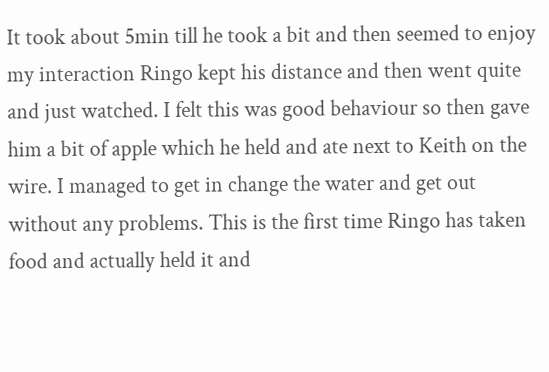It took about 5min till he took a bit and then seemed to enjoy my interaction Ringo kept his distance and then went quite and just watched. I felt this was good behaviour so then gave him a bit of apple which he held and ate next to Keith on the wire. I managed to get in change the water and get out without any problems. This is the first time Ringo has taken food and actually held it and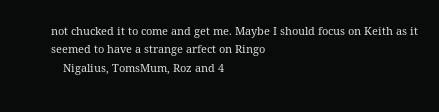not chucked it to come and get me. Maybe I should focus on Keith as it seemed to have a strange arfect on Ringo
    Nigalius, TomsMum, Roz and 4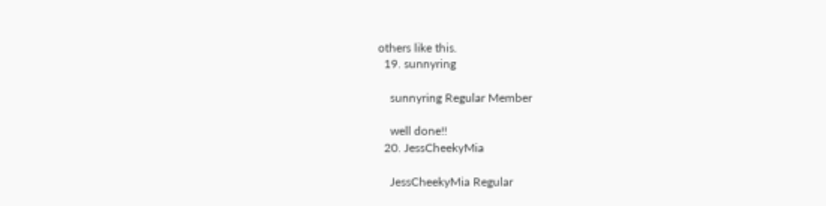others like this.
  19. sunnyring

    sunnyring Regular Member

    well done!!
  20. JessCheekyMia

    JessCheekyMia Regular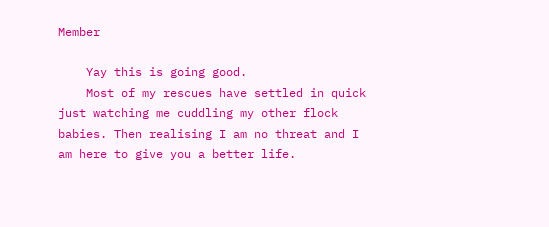Member

    Yay this is going good.
    Most of my rescues have settled in quick just watching me cuddling my other flock babies. Then realising I am no threat and I am here to give you a better life.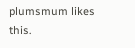plumsmum likes this.